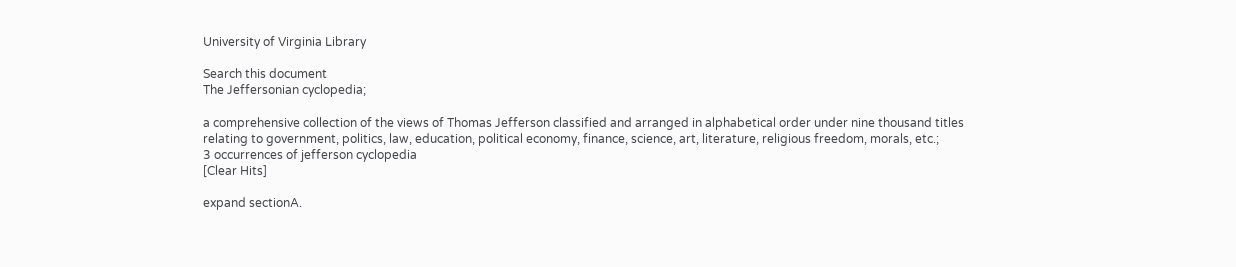University of Virginia Library

Search this document
The Jeffersonian cyclopedia;

a comprehensive collection of the views of Thomas Jefferson classified and arranged in alphabetical order under nine thousand titles relating to government, politics, law, education, political economy, finance, science, art, literature, religious freedom, morals, etc.;
3 occurrences of jefferson cyclopedia
[Clear Hits]

expand sectionA.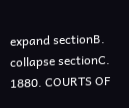expand sectionB.
collapse sectionC.
1880. COURTS OF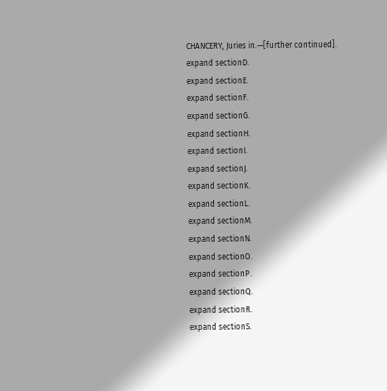CHANCERY, Juries in.—[further continued].
expand sectionD.
expand sectionE.
expand sectionF.
expand sectionG.
expand sectionH.
expand sectionI.
expand sectionJ.
expand sectionK.
expand sectionL.
expand sectionM.
expand sectionN.
expand sectionO.
expand sectionP.
expand sectionQ.
expand sectionR.
expand sectionS.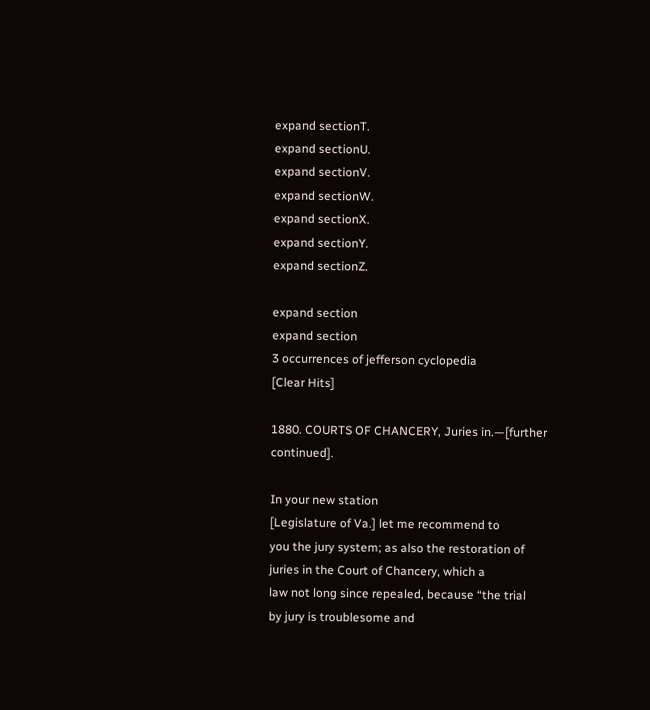expand sectionT.
expand sectionU.
expand sectionV.
expand sectionW.
expand sectionX.
expand sectionY.
expand sectionZ.

expand section
expand section
3 occurrences of jefferson cyclopedia
[Clear Hits]

1880. COURTS OF CHANCERY, Juries in.—[further continued].

In your new station
[Legislature of Va.] let me recommend to
you the jury system; as also the restoration of
juries in the Court of Chancery, which a
law not long since repealed, because “the trial
by jury is troublesome and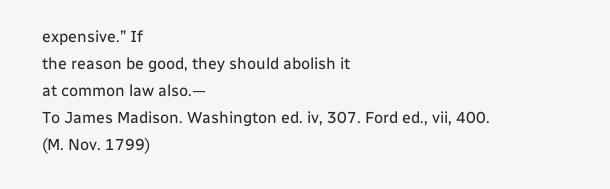expensive.” If
the reason be good, they should abolish it
at common law also.—
To James Madison. Washington ed. iv, 307. Ford ed., vii, 400.
(M. Nov. 1799)